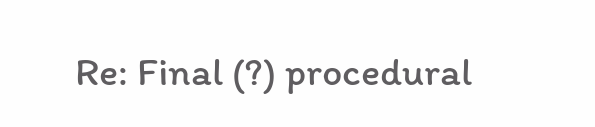Re: Final (?) procedural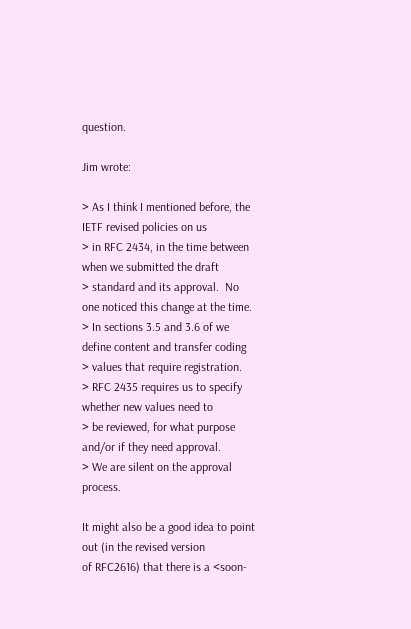question.

Jim wrote:

> As I think I mentioned before, the IETF revised policies on us
> in RFC 2434, in the time between when we submitted the draft
> standard and its approval.  No one noticed this change at the time.
> In sections 3.5 and 3.6 of we define content and transfer coding
> values that require registration.
> RFC 2435 requires us to specify whether new values need to
> be reviewed, for what purpose and/or if they need approval.
> We are silent on the approval process.

It might also be a good idea to point out (in the revised version
of RFC2616) that there is a <soon-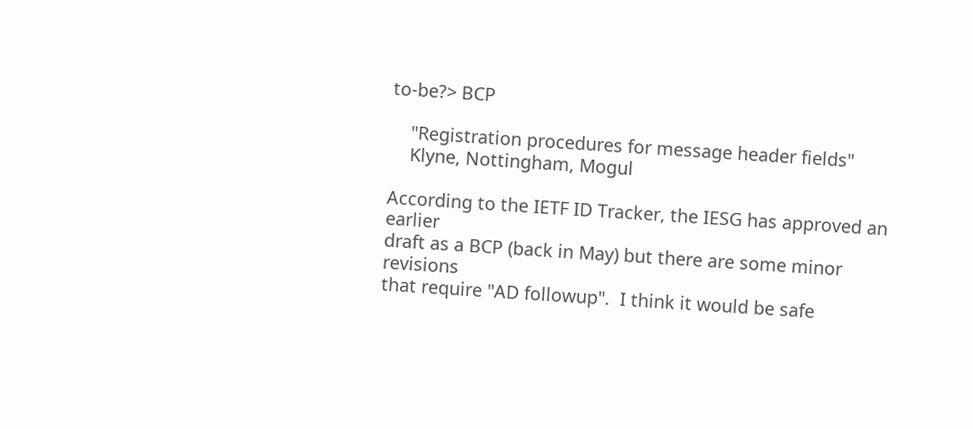to-be?> BCP

    "Registration procedures for message header fields"
    Klyne, Nottingham, Mogul

According to the IETF ID Tracker, the IESG has approved an earlier
draft as a BCP (back in May) but there are some minor revisions
that require "AD followup".  I think it would be safe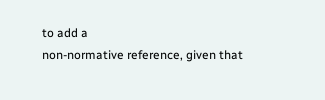to add a
non-normative reference, given that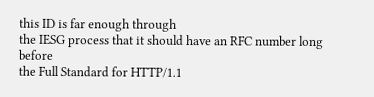this ID is far enough through
the IESG process that it should have an RFC number long before
the Full Standard for HTTP/1.1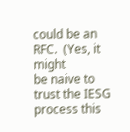could be an RFC.  (Yes, it might
be naive to trust the IESG process this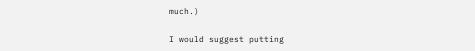much.)

I would suggest putting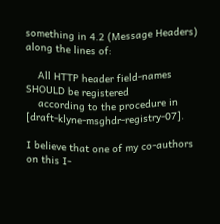something in 4.2 (Message Headers)
along the lines of:

    All HTTP header field-names SHOULD be registered
    according to the procedure in [draft-klyne-msghdr-registry-07].

I believe that one of my co-authors on this I-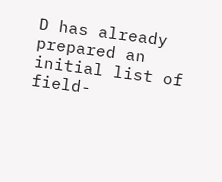D has already
prepared an initial list of field-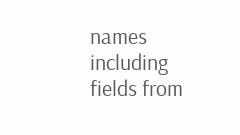names including fields from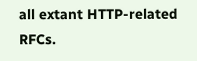all extant HTTP-related RFCs.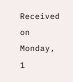Received on Monday, 1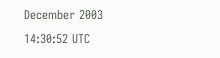December 2003 14:30:52 UTC